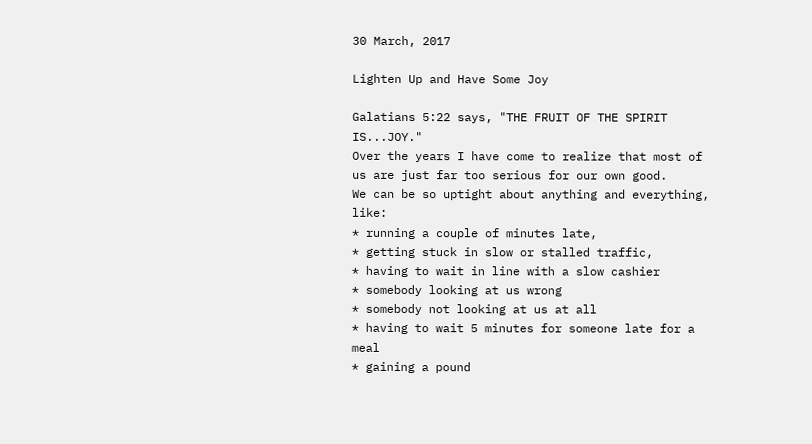30 March, 2017

Lighten Up and Have Some Joy

Galatians 5:22 says, "THE FRUIT OF THE SPIRIT IS...JOY."
Over the years I have come to realize that most of us are just far too serious for our own good.
We can be so uptight about anything and everything, like:
* running a couple of minutes late,
* getting stuck in slow or stalled traffic,
* having to wait in line with a slow cashier
* somebody looking at us wrong
* somebody not looking at us at all
* having to wait 5 minutes for someone late for a meal
* gaining a pound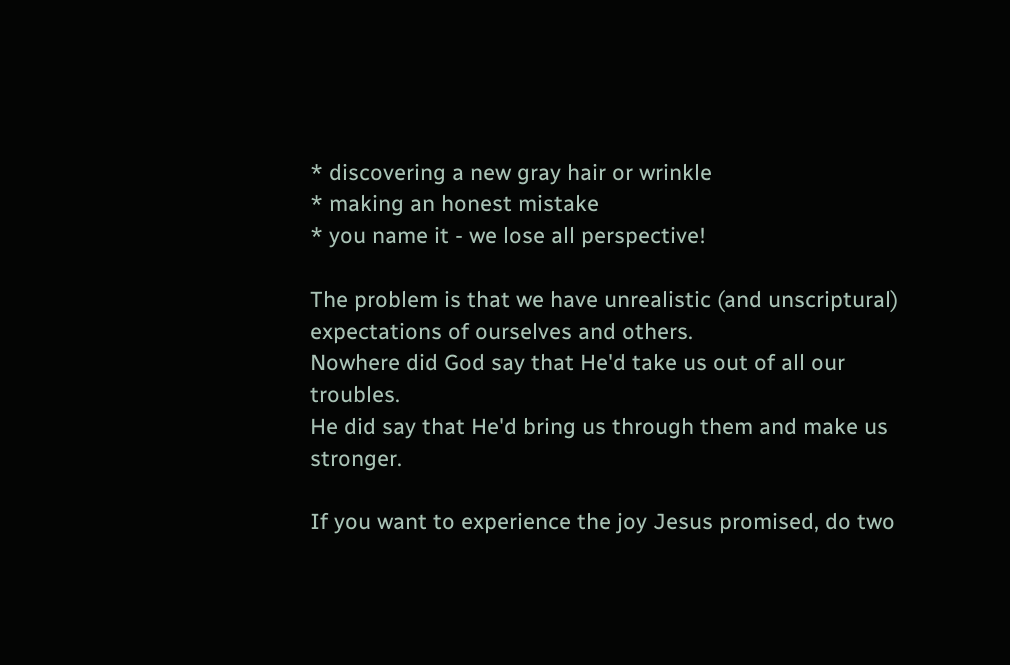* discovering a new gray hair or wrinkle
* making an honest mistake
* you name it - we lose all perspective!

The problem is that we have unrealistic (and unscriptural) expectations of ourselves and others.
Nowhere did God say that He'd take us out of all our troubles.
He did say that He'd bring us through them and make us stronger.

If you want to experience the joy Jesus promised, do two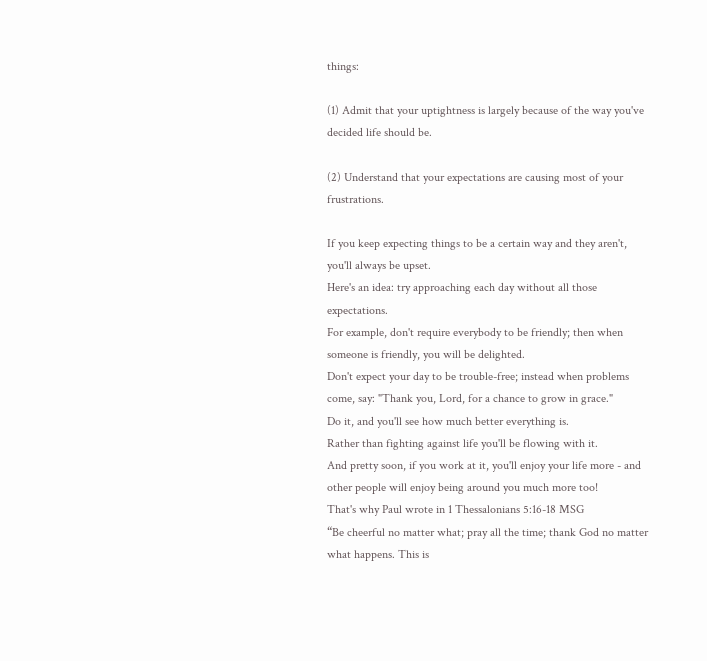things:

(1) Admit that your uptightness is largely because of the way you've decided life should be.

(2) Understand that your expectations are causing most of your frustrations.

If you keep expecting things to be a certain way and they aren't, you'll always be upset.
Here's an idea: try approaching each day without all those expectations.
For example, don't require everybody to be friendly; then when someone is friendly, you will be delighted.
Don't expect your day to be trouble-free; instead when problems come, say: "Thank you, Lord, for a chance to grow in grace."
Do it, and you'll see how much better everything is.
Rather than fighting against life you'll be flowing with it.
And pretty soon, if you work at it, you'll enjoy your life more - and other people will enjoy being around you much more too!
That's why Paul wrote in 1 Thessalonians 5:16-18 MSG
“Be cheerful no matter what; pray all the time; thank God no matter what happens. This is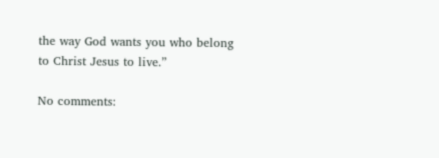the way God wants you who belong to Christ Jesus to live.”

No comments: